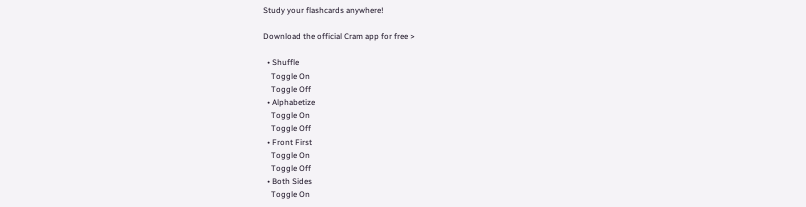Study your flashcards anywhere!

Download the official Cram app for free >

  • Shuffle
    Toggle On
    Toggle Off
  • Alphabetize
    Toggle On
    Toggle Off
  • Front First
    Toggle On
    Toggle Off
  • Both Sides
    Toggle On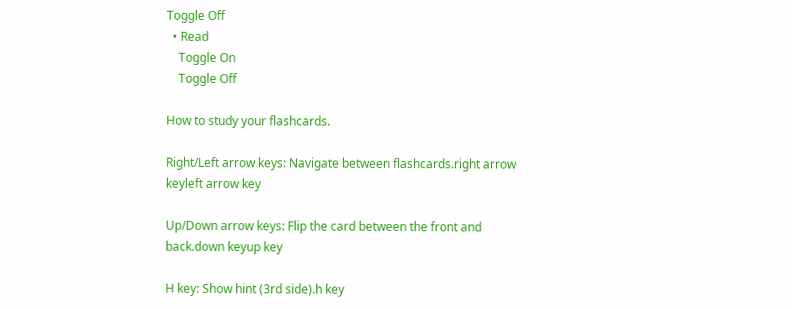Toggle Off
  • Read
    Toggle On
    Toggle Off

How to study your flashcards.

Right/Left arrow keys: Navigate between flashcards.right arrow keyleft arrow key

Up/Down arrow keys: Flip the card between the front and back.down keyup key

H key: Show hint (3rd side).h key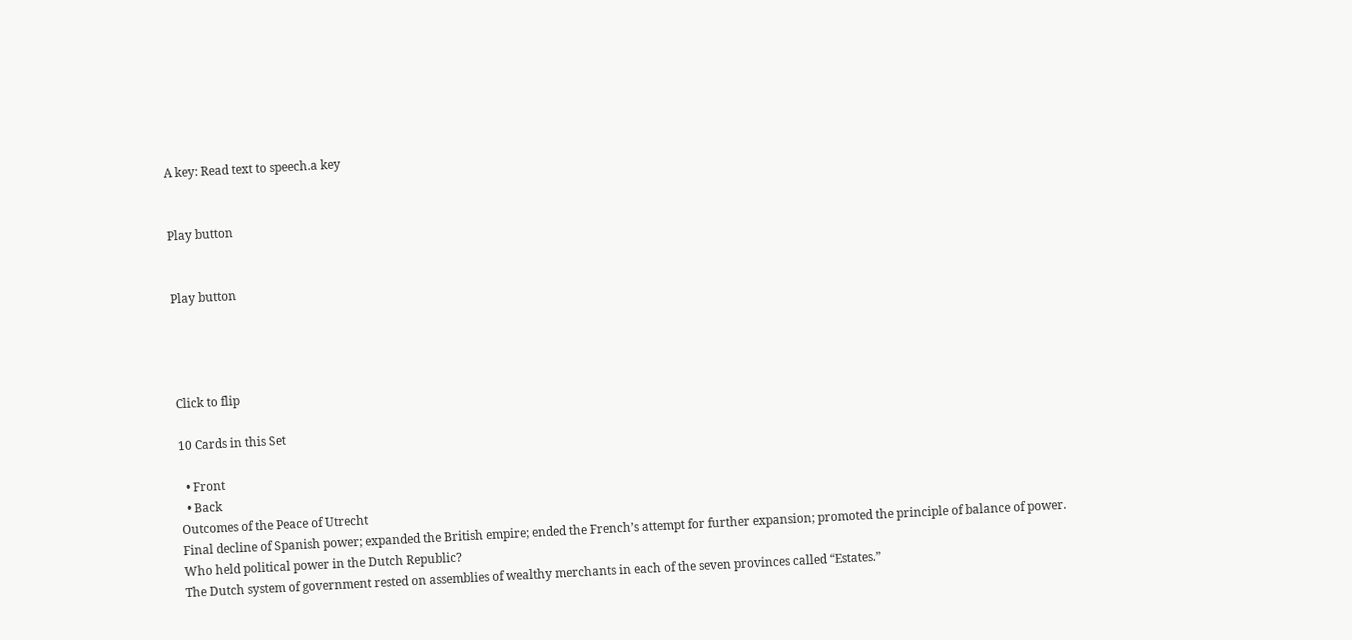A key: Read text to speech.a key


Play button


Play button




Click to flip

10 Cards in this Set

  • Front
  • Back
Outcomes of the Peace of Utrecht
Final decline of Spanish power; expanded the British empire; ended the French’s attempt for further expansion; promoted the principle of balance of power.
Who held political power in the Dutch Republic?
The Dutch system of government rested on assemblies of wealthy merchants in each of the seven provinces called “Estates.”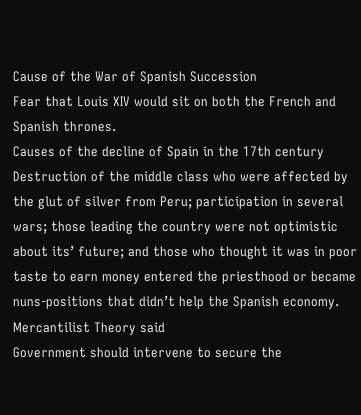Cause of the War of Spanish Succession
Fear that Louis XIV would sit on both the French and Spanish thrones.
Causes of the decline of Spain in the 17th century
Destruction of the middle class who were affected by the glut of silver from Peru; participation in several wars; those leading the country were not optimistic about its’ future; and those who thought it was in poor taste to earn money entered the priesthood or became nuns-positions that didn’t help the Spanish economy.
Mercantilist Theory said
Government should intervene to secure the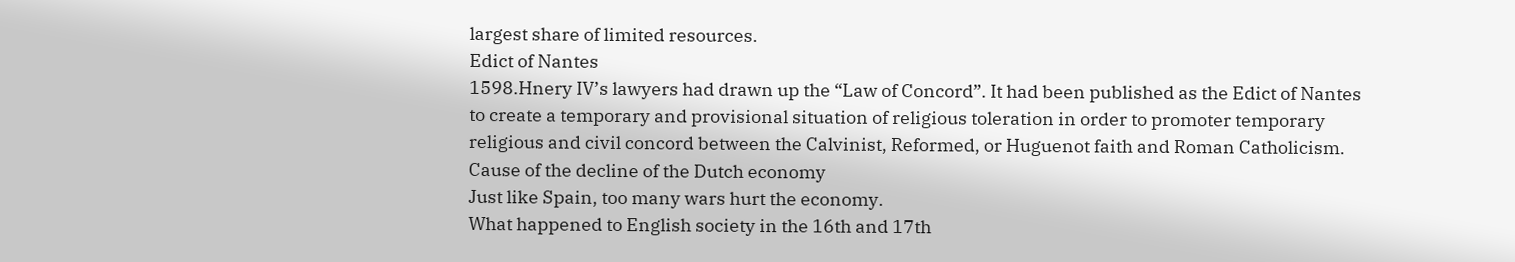largest share of limited resources.
Edict of Nantes
1598.Hnery IV’s lawyers had drawn up the “Law of Concord”. It had been published as the Edict of Nantes to create a temporary and provisional situation of religious toleration in order to promoter temporary religious and civil concord between the Calvinist, Reformed, or Huguenot faith and Roman Catholicism.
Cause of the decline of the Dutch economy
Just like Spain, too many wars hurt the economy.
What happened to English society in the 16th and 17th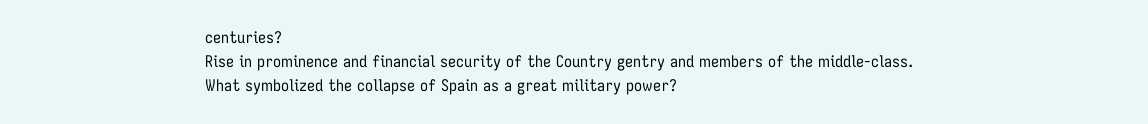centuries?
Rise in prominence and financial security of the Country gentry and members of the middle-class.
What symbolized the collapse of Spain as a great military power?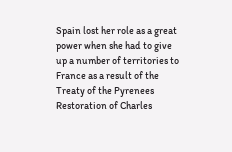Spain lost her role as a great power when she had to give up a number of territories to France as a result of the Treaty of the Pyrenees
Restoration of Charles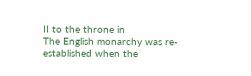II to the throne in
The English monarchy was re-established when the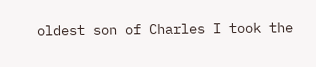oldest son of Charles I took the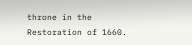throne in the Restoration of 1660.